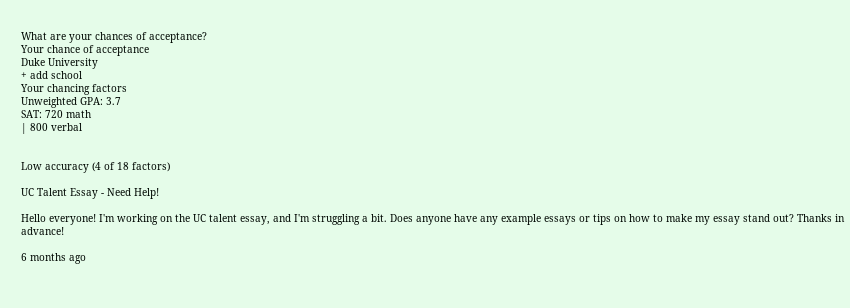What are your chances of acceptance?
Your chance of acceptance
Duke University
+ add school
Your chancing factors
Unweighted GPA: 3.7
SAT: 720 math
| 800 verbal


Low accuracy (4 of 18 factors)

UC Talent Essay - Need Help!

Hello everyone! I'm working on the UC talent essay, and I'm struggling a bit. Does anyone have any example essays or tips on how to make my essay stand out? Thanks in advance!

6 months ago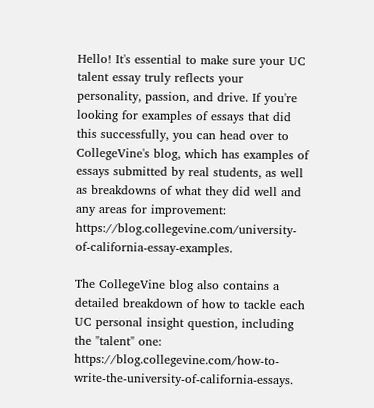Hello! It's essential to make sure your UC talent essay truly reflects your personality, passion, and drive. If you're looking for examples of essays that did this successfully, you can head over to CollegeVine's blog, which has examples of essays submitted by real students, as well as breakdowns of what they did well and any areas for improvement: https://blog.collegevine.com/university-of-california-essay-examples.

The CollegeVine blog also contains a detailed breakdown of how to tackle each UC personal insight question, including the "talent" one: https://blog.collegevine.com/how-to-write-the-university-of-california-essays.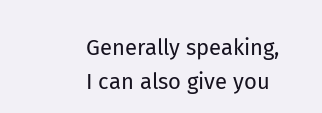Generally speaking, I can also give you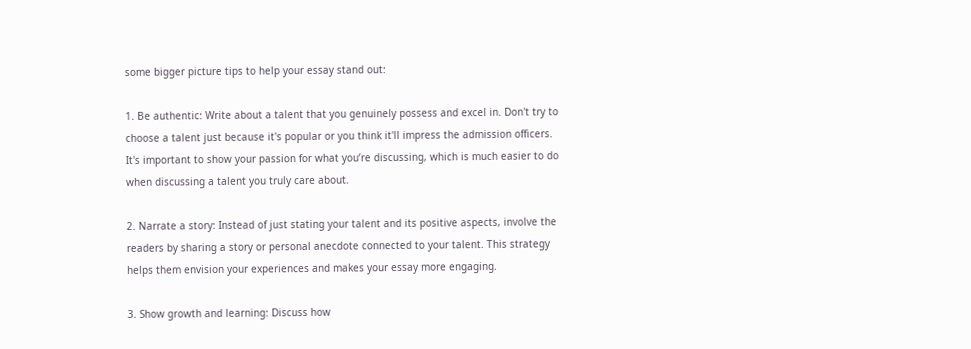some bigger picture tips to help your essay stand out:

1. Be authentic: Write about a talent that you genuinely possess and excel in. Don't try to choose a talent just because it's popular or you think it'll impress the admission officers. It's important to show your passion for what you’re discussing, which is much easier to do when discussing a talent you truly care about.

2. Narrate a story: Instead of just stating your talent and its positive aspects, involve the readers by sharing a story or personal anecdote connected to your talent. This strategy helps them envision your experiences and makes your essay more engaging.

3. Show growth and learning: Discuss how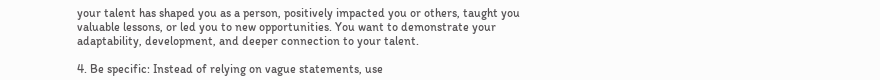your talent has shaped you as a person, positively impacted you or others, taught you valuable lessons, or led you to new opportunities. You want to demonstrate your adaptability, development, and deeper connection to your talent.

4. Be specific: Instead of relying on vague statements, use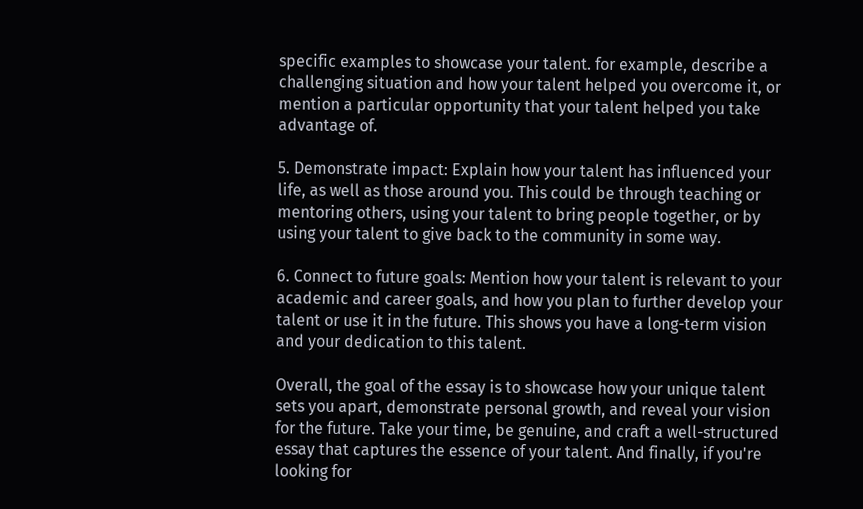specific examples to showcase your talent. for example, describe a challenging situation and how your talent helped you overcome it, or mention a particular opportunity that your talent helped you take advantage of.

5. Demonstrate impact: Explain how your talent has influenced your life, as well as those around you. This could be through teaching or mentoring others, using your talent to bring people together, or by using your talent to give back to the community in some way.

6. Connect to future goals: Mention how your talent is relevant to your academic and career goals, and how you plan to further develop your talent or use it in the future. This shows you have a long-term vision and your dedication to this talent.

Overall, the goal of the essay is to showcase how your unique talent sets you apart, demonstrate personal growth, and reveal your vision for the future. Take your time, be genuine, and craft a well-structured essay that captures the essence of your talent. And finally, if you're looking for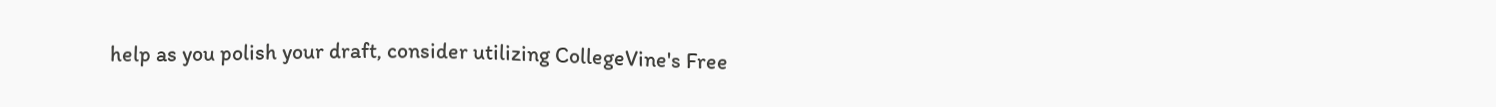help as you polish your draft, consider utilizing CollegeVine's Free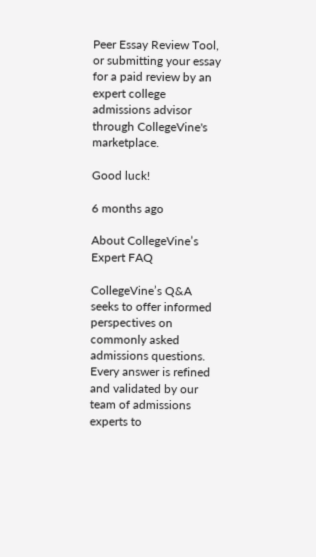Peer Essay Review Tool, or submitting your essay for a paid review by an expert college admissions advisor through CollegeVine's marketplace.

Good luck!

6 months ago

About CollegeVine’s Expert FAQ

CollegeVine’s Q&A seeks to offer informed perspectives on commonly asked admissions questions. Every answer is refined and validated by our team of admissions experts to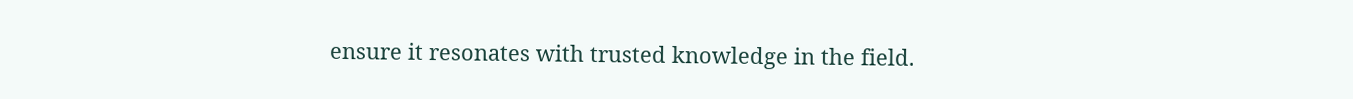ensure it resonates with trusted knowledge in the field.